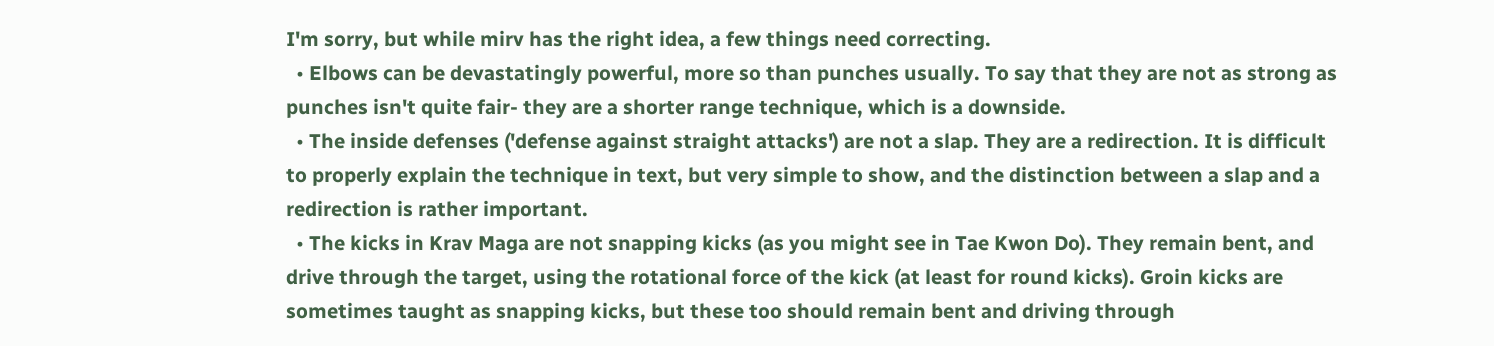I'm sorry, but while mirv has the right idea, a few things need correcting.
  • Elbows can be devastatingly powerful, more so than punches usually. To say that they are not as strong as punches isn't quite fair- they are a shorter range technique, which is a downside.
  • The inside defenses ('defense against straight attacks') are not a slap. They are a redirection. It is difficult to properly explain the technique in text, but very simple to show, and the distinction between a slap and a redirection is rather important.
  • The kicks in Krav Maga are not snapping kicks (as you might see in Tae Kwon Do). They remain bent, and drive through the target, using the rotational force of the kick (at least for round kicks). Groin kicks are sometimes taught as snapping kicks, but these too should remain bent and driving through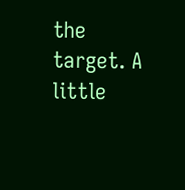the target. A little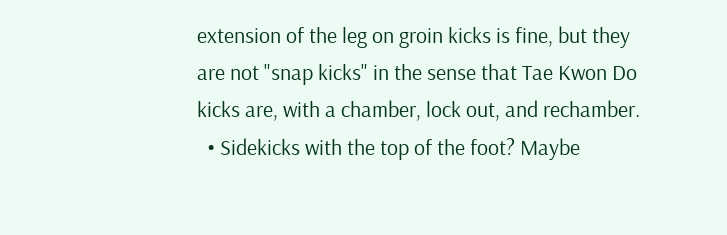extension of the leg on groin kicks is fine, but they are not "snap kicks" in the sense that Tae Kwon Do kicks are, with a chamber, lock out, and rechamber.
  • Sidekicks with the top of the foot? Maybe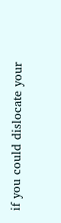if you could dislocate your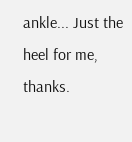ankle... Just the heel for me, thanks.